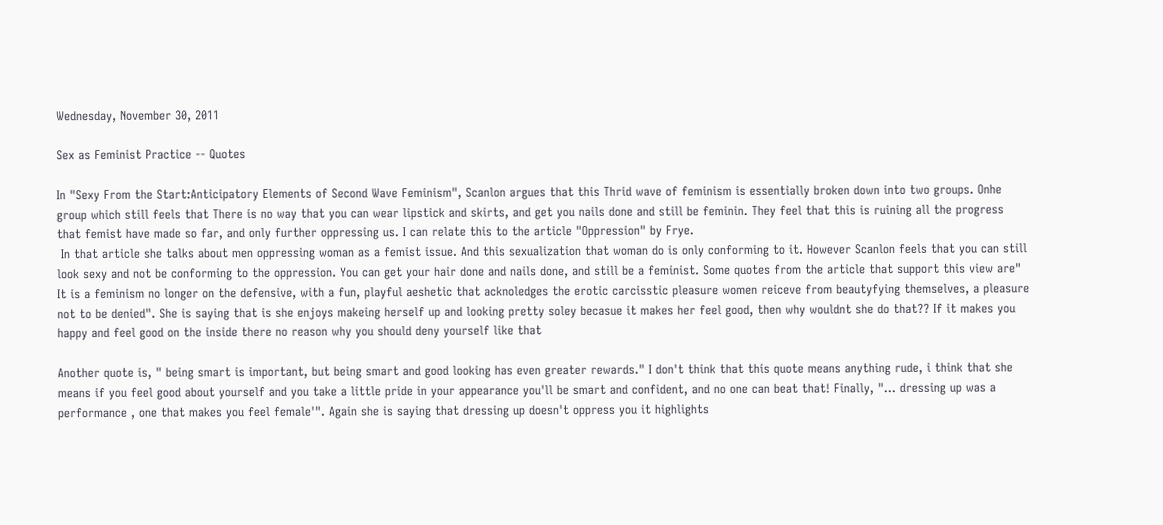Wednesday, November 30, 2011

Sex as Feminist Practice -- Quotes

In "Sexy From the Start:Anticipatory Elements of Second Wave Feminism", Scanlon argues that this Thrid wave of feminism is essentially broken down into two groups. Onhe group which still feels that There is no way that you can wear lipstick and skirts, and get you nails done and still be feminin. They feel that this is ruining all the progress that femist have made so far, and only further oppressing us. I can relate this to the article "Oppression" by Frye.
 In that article she talks about men oppressing woman as a femist issue. And this sexualization that woman do is only conforming to it. However Scanlon feels that you can still look sexy and not be conforming to the oppression. You can get your hair done and nails done, and still be a feminist. Some quotes from the article that support this view are" It is a feminism no longer on the defensive, with a fun, playful aeshetic that acknoledges the erotic carcisstic pleasure women reiceve from beautyfying themselves, a pleasure not to be denied". She is saying that is she enjoys makeing herself up and looking pretty soley becasue it makes her feel good, then why wouldnt she do that?? If it makes you happy and feel good on the inside there no reason why you should deny yourself like that

Another quote is, " being smart is important, but being smart and good looking has even greater rewards." I don't think that this quote means anything rude, i think that she means if you feel good about yourself and you take a little pride in your appearance you'll be smart and confident, and no one can beat that! Finally, "... dressing up was a performance , one that makes you feel female'". Again she is saying that dressing up doesn't oppress you it highlights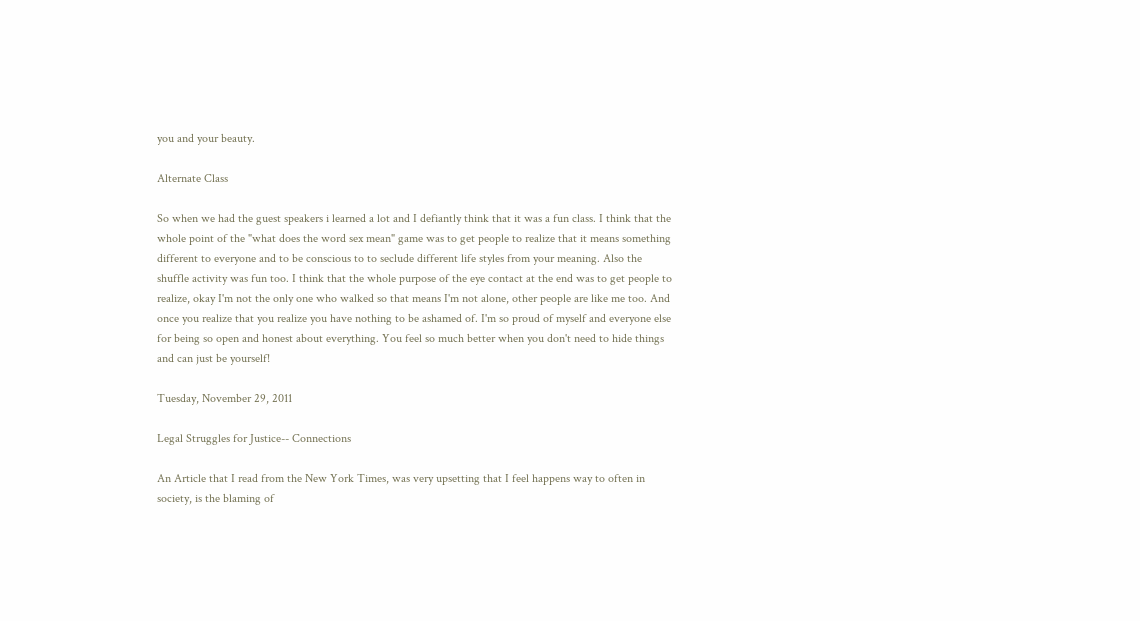you and your beauty.

Alternate Class

So when we had the guest speakers i learned a lot and I defiantly think that it was a fun class. I think that the whole point of the "what does the word sex mean" game was to get people to realize that it means something different to everyone and to be conscious to to seclude different life styles from your meaning. Also the shuffle activity was fun too. I think that the whole purpose of the eye contact at the end was to get people to realize, okay I'm not the only one who walked so that means I'm not alone, other people are like me too. And once you realize that you realize you have nothing to be ashamed of. I'm so proud of myself and everyone else for being so open and honest about everything. You feel so much better when you don't need to hide things and can just be yourself!

Tuesday, November 29, 2011

Legal Struggles for Justice-- Connections

An Article that I read from the New York Times, was very upsetting that I feel happens way to often in society, is the blaming of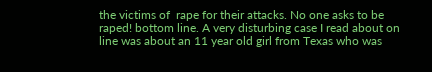the victims of  rape for their attacks. No one asks to be raped! bottom line. A very disturbing case I read about on line was about an 11 year old girl from Texas who was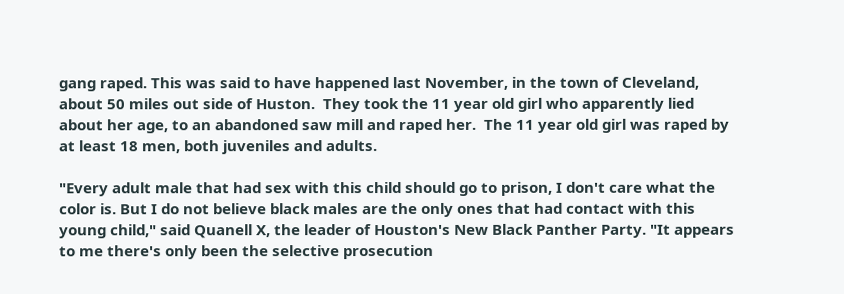gang raped. This was said to have happened last November, in the town of Cleveland, about 50 miles out side of Huston.  They took the 11 year old girl who apparently lied about her age, to an abandoned saw mill and raped her.  The 11 year old girl was raped by at least 18 men, both juveniles and adults.

"Every adult male that had sex with this child should go to prison, I don't care what the color is. But I do not believe black males are the only ones that had contact with this young child," said Quanell X, the leader of Houston's New Black Panther Party. "It appears to me there's only been the selective prosecution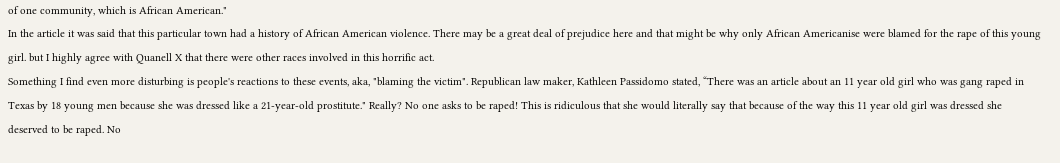of one community, which is African American."
In the article it was said that this particular town had a history of African American violence. There may be a great deal of prejudice here and that might be why only African Americanise were blamed for the rape of this young girl. but I highly agree with Quanell X that there were other races involved in this horrific act.
Something I find even more disturbing is people's reactions to these events, aka, "blaming the victim". Republican law maker, Kathleen Passidomo stated, “There was an article about an 11 year old girl who was gang raped in Texas by 18 young men because she was dressed like a 21-year-old prostitute." Really? No one asks to be raped! This is ridiculous that she would literally say that because of the way this 11 year old girl was dressed she deserved to be raped. No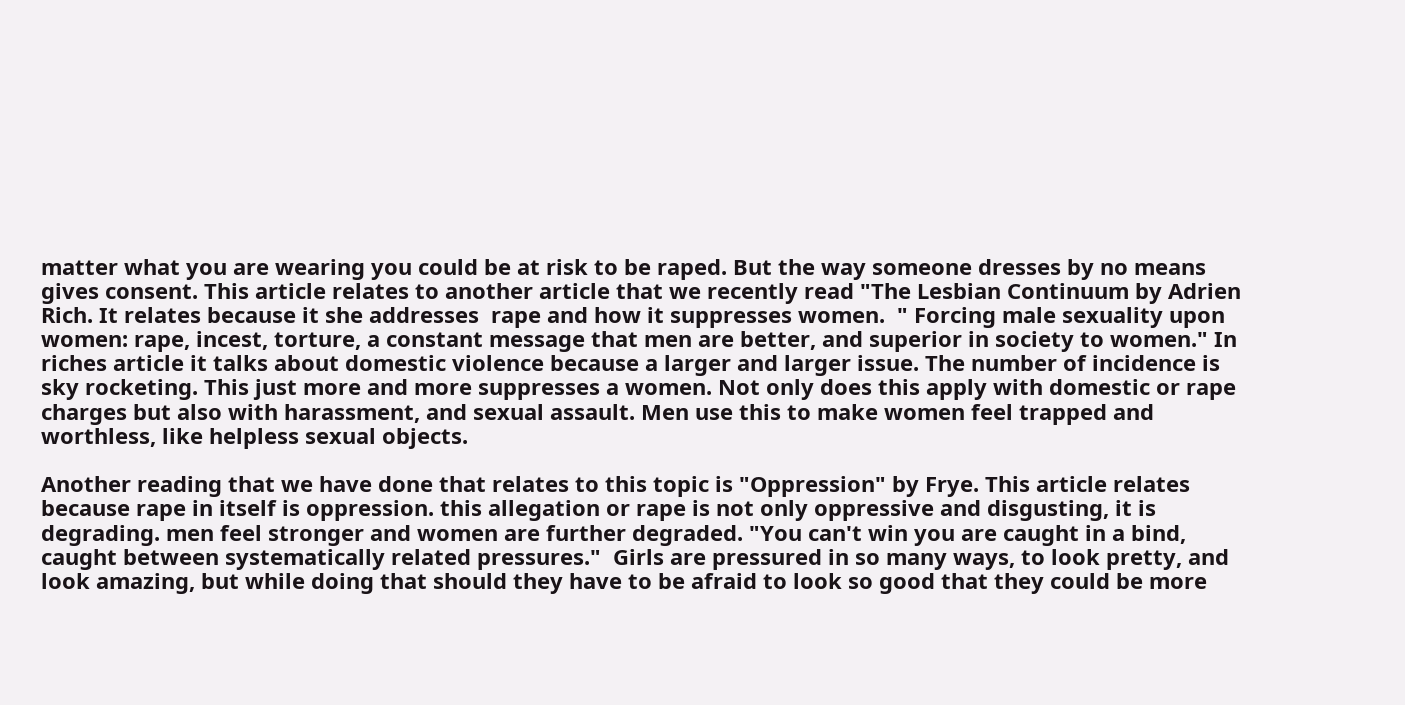matter what you are wearing you could be at risk to be raped. But the way someone dresses by no means gives consent. This article relates to another article that we recently read "The Lesbian Continuum by Adrien Rich. It relates because it she addresses  rape and how it suppresses women.  " Forcing male sexuality upon women: rape, incest, torture, a constant message that men are better, and superior in society to women." In riches article it talks about domestic violence because a larger and larger issue. The number of incidence is sky rocketing. This just more and more suppresses a women. Not only does this apply with domestic or rape charges but also with harassment, and sexual assault. Men use this to make women feel trapped and worthless, like helpless sexual objects.

Another reading that we have done that relates to this topic is "Oppression" by Frye. This article relates because rape in itself is oppression. this allegation or rape is not only oppressive and disgusting, it is degrading. men feel stronger and women are further degraded. "You can't win you are caught in a bind, caught between systematically related pressures."  Girls are pressured in so many ways, to look pretty, and look amazing, but while doing that should they have to be afraid to look so good that they could be more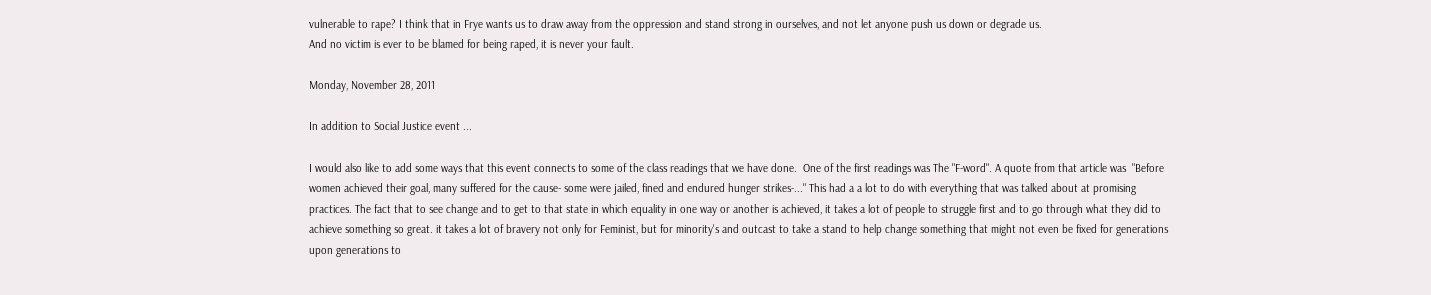vulnerable to rape? I think that in Frye wants us to draw away from the oppression and stand strong in ourselves, and not let anyone push us down or degrade us.
And no victim is ever to be blamed for being raped, it is never your fault.

Monday, November 28, 2011

In addition to Social Justice event ...

I would also like to add some ways that this event connects to some of the class readings that we have done.  One of the first readings was The "F-word". A quote from that article was  "Before women achieved their goal, many suffered for the cause- some were jailed, fined and endured hunger strikes-..." This had a a lot to do with everything that was talked about at promising practices. The fact that to see change and to get to that state in which equality in one way or another is achieved, it takes a lot of people to struggle first and to go through what they did to achieve something so great. it takes a lot of bravery not only for Feminist, but for minority's and outcast to take a stand to help change something that might not even be fixed for generations upon generations to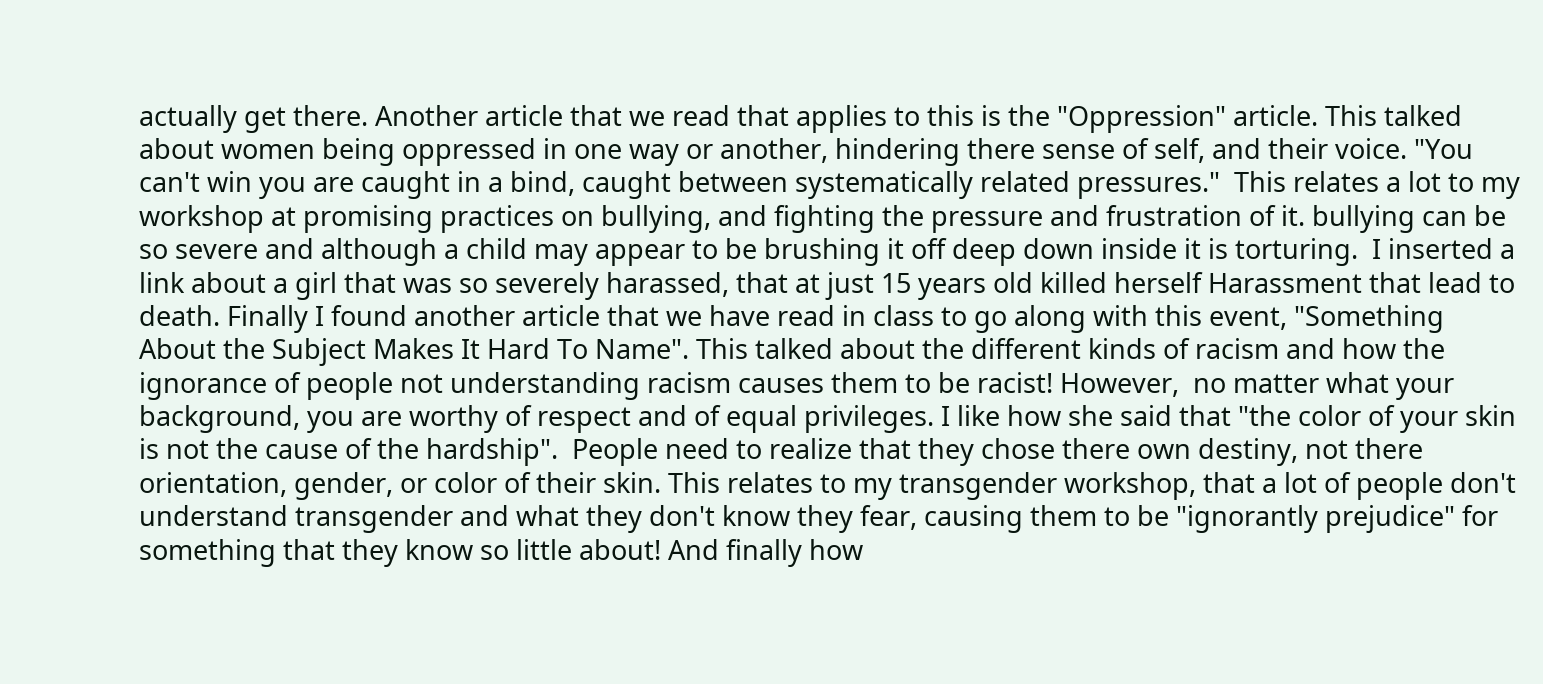actually get there. Another article that we read that applies to this is the "Oppression" article. This talked about women being oppressed in one way or another, hindering there sense of self, and their voice. "You can't win you are caught in a bind, caught between systematically related pressures."  This relates a lot to my workshop at promising practices on bullying, and fighting the pressure and frustration of it. bullying can be so severe and although a child may appear to be brushing it off deep down inside it is torturing.  I inserted a link about a girl that was so severely harassed, that at just 15 years old killed herself Harassment that lead to death. Finally I found another article that we have read in class to go along with this event, "Something About the Subject Makes It Hard To Name". This talked about the different kinds of racism and how the ignorance of people not understanding racism causes them to be racist! However,  no matter what your background, you are worthy of respect and of equal privileges. I like how she said that "the color of your skin is not the cause of the hardship".  People need to realize that they chose there own destiny, not there orientation, gender, or color of their skin. This relates to my transgender workshop, that a lot of people don't understand transgender and what they don't know they fear, causing them to be "ignorantly prejudice" for something that they know so little about! And finally how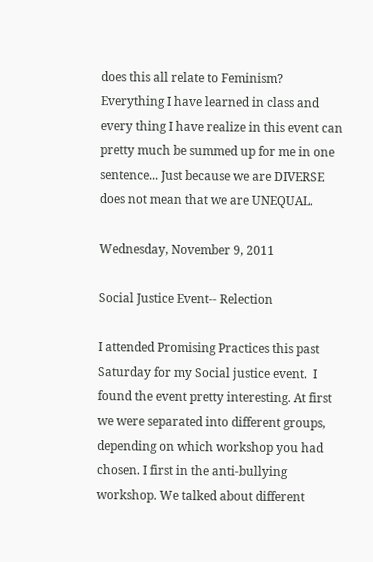does this all relate to Feminism? Everything I have learned in class and every thing I have realize in this event can pretty much be summed up for me in one sentence... Just because we are DIVERSE does not mean that we are UNEQUAL.

Wednesday, November 9, 2011

Social Justice Event-- Relection

I attended Promising Practices this past Saturday for my Social justice event.  I found the event pretty interesting. At first we were separated into different groups, depending on which workshop you had chosen. I first in the anti-bullying workshop. We talked about different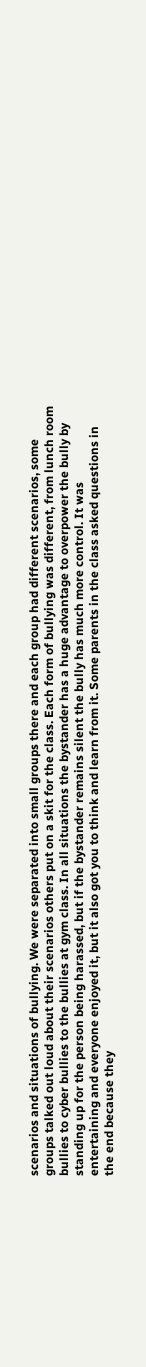scenarios and situations of bullying. We were separated into small groups there and each group had different scenarios, some groups talked out loud about their scenarios others put on a skit for the class. Each form of bullying was different, from lunch room bullies to cyber bullies to the bullies at gym class. In all situations the bystander has a huge advantage to overpower the bully by standing up for the person being harassed, but if the bystander remains silent the bully has much more control. It was entertaining and everyone enjoyed it, but it also got you to think and learn from it. Some parents in the class asked questions in the end because they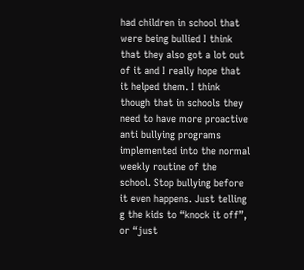had children in school that were being bullied I think that they also got a lot out of it and I really hope that it helped them. I think though that in schools they need to have more proactive anti bullying programs implemented into the normal weekly routine of the school. Stop bullying before it even happens. Just telling g the kids to “knock it off”, or “just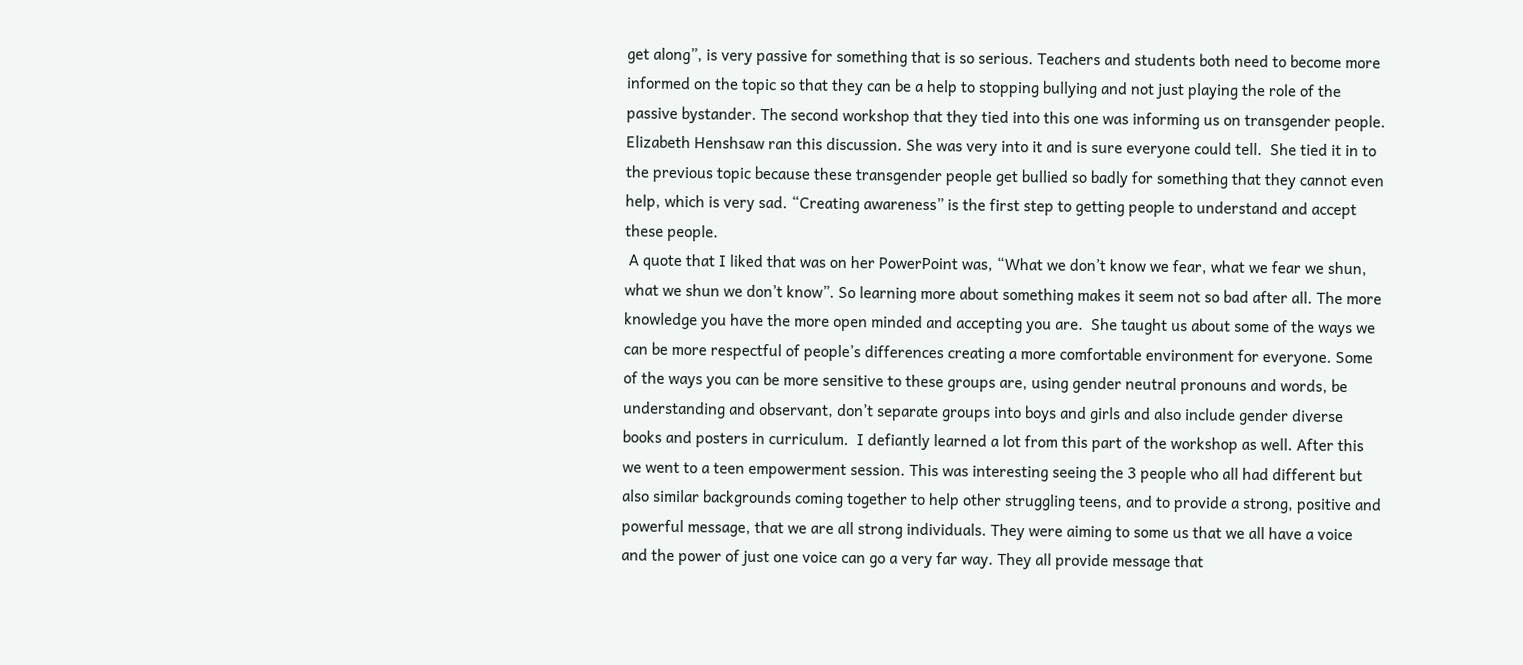get along”, is very passive for something that is so serious. Teachers and students both need to become more informed on the topic so that they can be a help to stopping bullying and not just playing the role of the passive bystander. The second workshop that they tied into this one was informing us on transgender people. Elizabeth Henshsaw ran this discussion. She was very into it and is sure everyone could tell.  She tied it in to the previous topic because these transgender people get bullied so badly for something that they cannot even help, which is very sad. “Creating awareness” is the first step to getting people to understand and accept these people.
 A quote that I liked that was on her PowerPoint was, “What we don’t know we fear, what we fear we shun, what we shun we don’t know”. So learning more about something makes it seem not so bad after all. The more knowledge you have the more open minded and accepting you are.  She taught us about some of the ways we can be more respectful of people’s differences creating a more comfortable environment for everyone. Some of the ways you can be more sensitive to these groups are, using gender neutral pronouns and words, be understanding and observant, don’t separate groups into boys and girls and also include gender diverse books and posters in curriculum.  I defiantly learned a lot from this part of the workshop as well. After this we went to a teen empowerment session. This was interesting seeing the 3 people who all had different but also similar backgrounds coming together to help other struggling teens, and to provide a strong, positive and powerful message, that we are all strong individuals. They were aiming to some us that we all have a voice and the power of just one voice can go a very far way. They all provide message that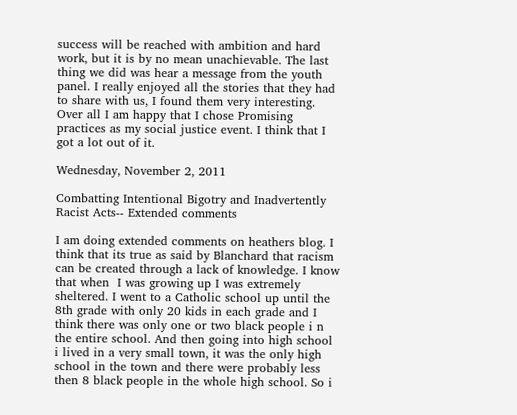success will be reached with ambition and hard work, but it is by no mean unachievable. The last thing we did was hear a message from the youth panel. I really enjoyed all the stories that they had to share with us, I found them very interesting.  Over all I am happy that I chose Promising practices as my social justice event. I think that I got a lot out of it.

Wednesday, November 2, 2011

Combatting Intentional Bigotry and Inadvertently Racist Acts-- Extended comments

I am doing extended comments on heathers blog. I think that its true as said by Blanchard that racism can be created through a lack of knowledge. I know that when  I was growing up I was extremely sheltered. I went to a Catholic school up until the 8th grade with only 20 kids in each grade and I think there was only one or two black people i n the entire school. And then going into high school i lived in a very small town, it was the only high school in the town and there were probably less then 8 black people in the whole high school. So i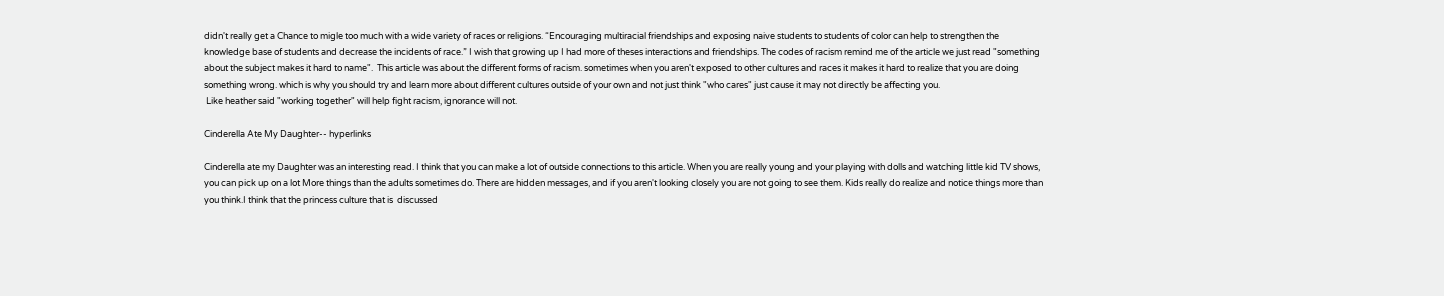didn't really get a Chance to migle too much with a wide variety of races or religions. “Encouraging multiracial friendships and exposing naive students to students of color can help to strengthen the knowledge base of students and decrease the incidents of race.” I wish that growing up I had more of theses interactions and friendships. The codes of racism remind me of the article we just read "something about the subject makes it hard to name".  This article was about the different forms of racism. sometimes when you aren't exposed to other cultures and races it makes it hard to realize that you are doing something wrong. which is why you should try and learn more about different cultures outside of your own and not just think "who cares" just cause it may not directly be affecting you.
 Like heather said "working together" will help fight racism, ignorance will not.

Cinderella Ate My Daughter-- hyperlinks

Cinderella ate my Daughter was an interesting read. I think that you can make a lot of outside connections to this article. When you are really young and your playing with dolls and watching little kid TV shows, you can pick up on a lot More things than the adults sometimes do. There are hidden messages, and if you aren't looking closely you are not going to see them. Kids really do realize and notice things more than you think.I think that the princess culture that is  discussed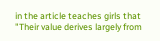in the article teaches girls that "Their value derives largely from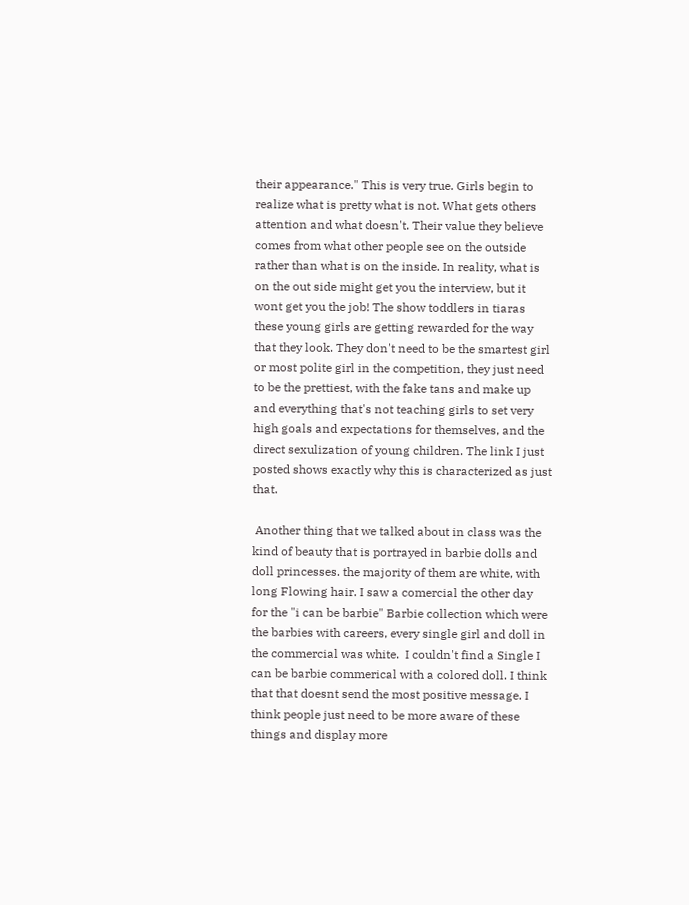their appearance." This is very true. Girls begin to realize what is pretty what is not. What gets others attention and what doesn't. Their value they believe comes from what other people see on the outside rather than what is on the inside. In reality, what is on the out side might get you the interview, but it wont get you the job! The show toddlers in tiaras these young girls are getting rewarded for the way that they look. They don't need to be the smartest girl or most polite girl in the competition, they just need to be the prettiest, with the fake tans and make up and everything that's not teaching girls to set very high goals and expectations for themselves, and the direct sexulization of young children. The link I just posted shows exactly why this is characterized as just that.

 Another thing that we talked about in class was the kind of beauty that is portrayed in barbie dolls and doll princesses. the majority of them are white, with long Flowing hair. I saw a comercial the other day for the "i can be barbie" Barbie collection which were the barbies with careers, every single girl and doll in the commercial was white.  I couldn't find a Single I can be barbie commerical with a colored doll. I think that that doesnt send the most positive message. I think people just need to be more aware of these things and display more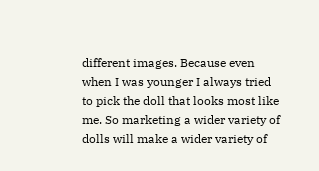different images. Because even when I was younger I always tried to pick the doll that looks most like me. So marketing a wider variety of dolls will make a wider variety of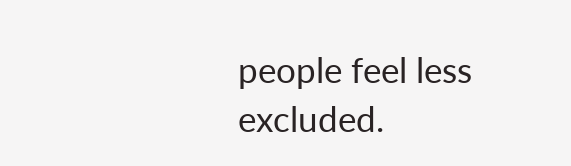people feel less excluded.